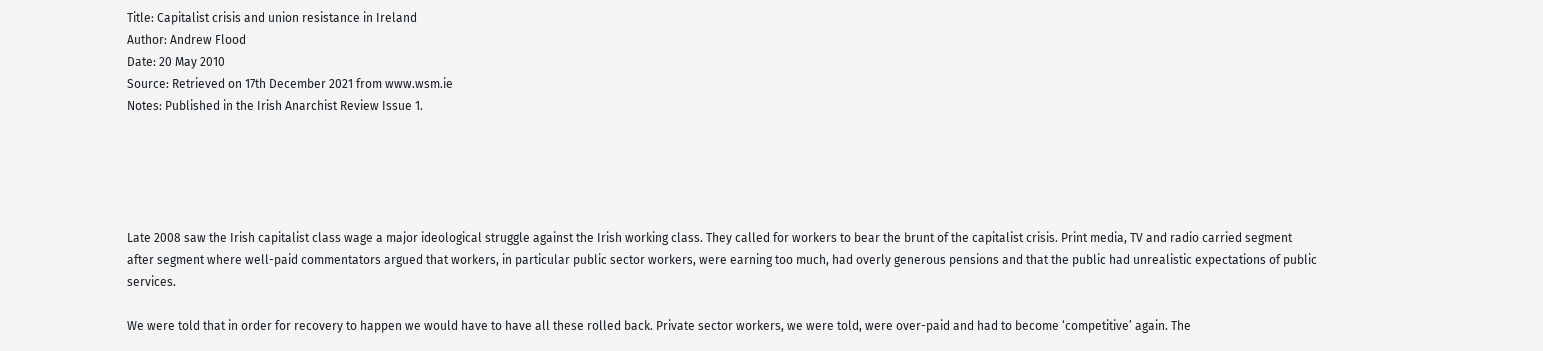Title: Capitalist crisis and union resistance in Ireland
Author: Andrew Flood
Date: 20 May 2010
Source: Retrieved on 17th December 2021 from www.wsm.ie
Notes: Published in the Irish Anarchist Review Issue 1.





Late 2008 saw the Irish capitalist class wage a major ideological struggle against the Irish working class. They called for workers to bear the brunt of the capitalist crisis. Print media, TV and radio carried segment after segment where well-paid commentators argued that workers, in particular public sector workers, were earning too much, had overly generous pensions and that the public had unrealistic expectations of public services.

We were told that in order for recovery to happen we would have to have all these rolled back. Private sector workers, we were told, were over-paid and had to become ‘competitive’ again. The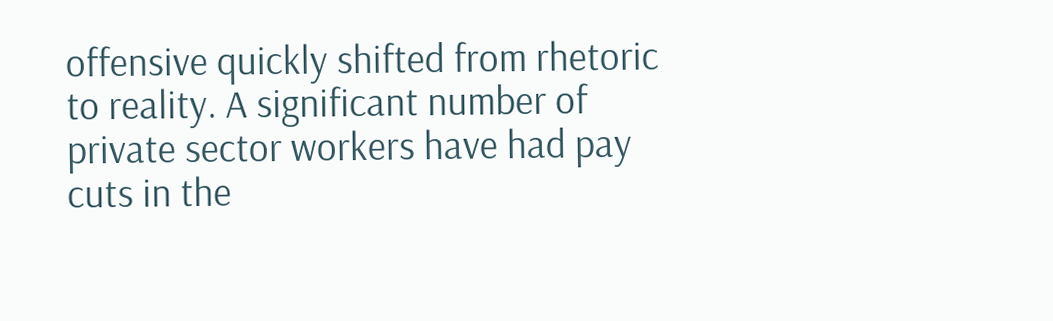offensive quickly shifted from rhetoric to reality. A significant number of private sector workers have had pay cuts in the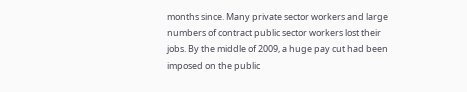months since. Many private sector workers and large numbers of contract public sector workers lost their jobs. By the middle of 2009, a huge pay cut had been imposed on the public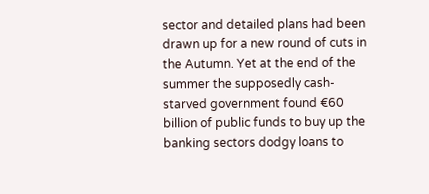sector and detailed plans had been drawn up for a new round of cuts in the Autumn. Yet at the end of the summer the supposedly cash-starved government found €60 billion of public funds to buy up the banking sectors dodgy loans to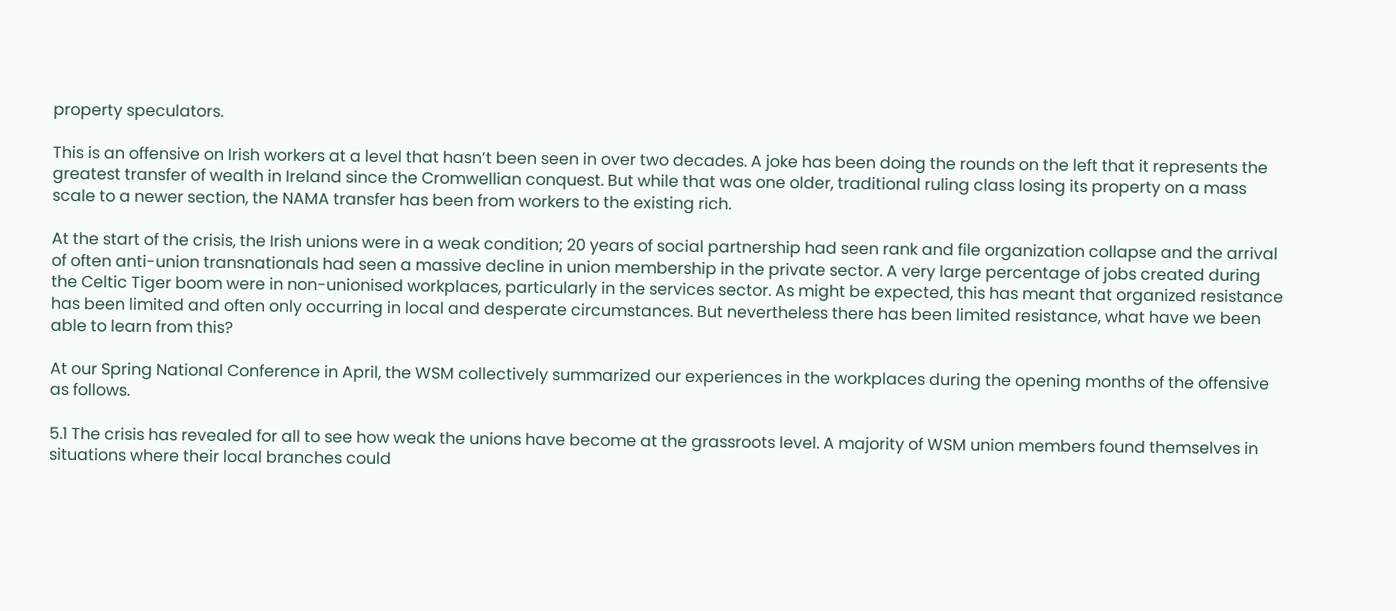property speculators.

This is an offensive on Irish workers at a level that hasn’t been seen in over two decades. A joke has been doing the rounds on the left that it represents the greatest transfer of wealth in Ireland since the Cromwellian conquest. But while that was one older, traditional ruling class losing its property on a mass scale to a newer section, the NAMA transfer has been from workers to the existing rich.

At the start of the crisis, the Irish unions were in a weak condition; 20 years of social partnership had seen rank and file organization collapse and the arrival of often anti-union transnationals had seen a massive decline in union membership in the private sector. A very large percentage of jobs created during the Celtic Tiger boom were in non-unionised workplaces, particularly in the services sector. As might be expected, this has meant that organized resistance has been limited and often only occurring in local and desperate circumstances. But nevertheless there has been limited resistance, what have we been able to learn from this?

At our Spring National Conference in April, the WSM collectively summarized our experiences in the workplaces during the opening months of the offensive as follows.

5.1 The crisis has revealed for all to see how weak the unions have become at the grassroots level. A majority of WSM union members found themselves in situations where their local branches could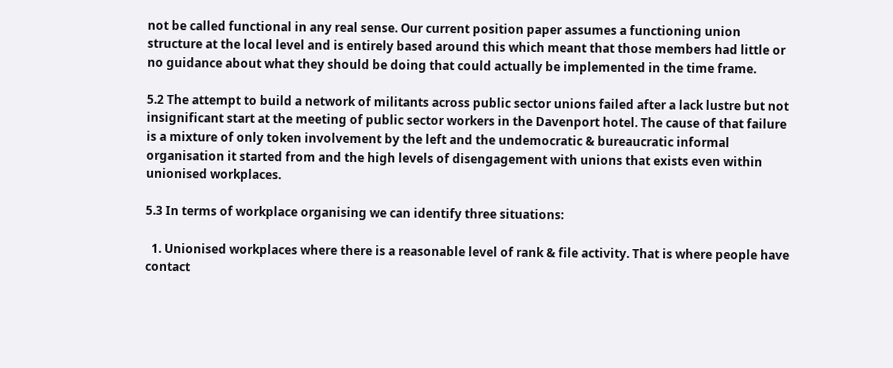not be called functional in any real sense. Our current position paper assumes a functioning union structure at the local level and is entirely based around this which meant that those members had little or no guidance about what they should be doing that could actually be implemented in the time frame.

5.2 The attempt to build a network of militants across public sector unions failed after a lack lustre but not insignificant start at the meeting of public sector workers in the Davenport hotel. The cause of that failure is a mixture of only token involvement by the left and the undemocratic & bureaucratic informal organisation it started from and the high levels of disengagement with unions that exists even within unionised workplaces.

5.3 In terms of workplace organising we can identify three situations:

  1. Unionised workplaces where there is a reasonable level of rank & file activity. That is where people have contact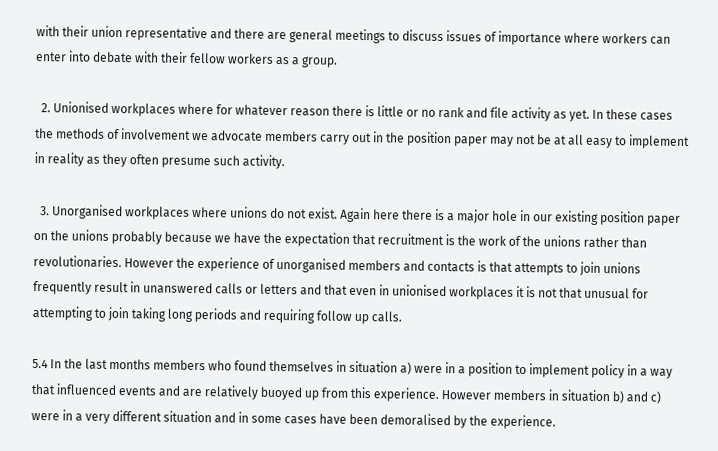with their union representative and there are general meetings to discuss issues of importance where workers can enter into debate with their fellow workers as a group.

  2. Unionised workplaces where for whatever reason there is little or no rank and file activity as yet. In these cases the methods of involvement we advocate members carry out in the position paper may not be at all easy to implement in reality as they often presume such activity.

  3. Unorganised workplaces where unions do not exist. Again here there is a major hole in our existing position paper on the unions probably because we have the expectation that recruitment is the work of the unions rather than revolutionaries. However the experience of unorganised members and contacts is that attempts to join unions frequently result in unanswered calls or letters and that even in unionised workplaces it is not that unusual for attempting to join taking long periods and requiring follow up calls.

5.4 In the last months members who found themselves in situation a) were in a position to implement policy in a way that influenced events and are relatively buoyed up from this experience. However members in situation b) and c) were in a very different situation and in some cases have been demoralised by the experience.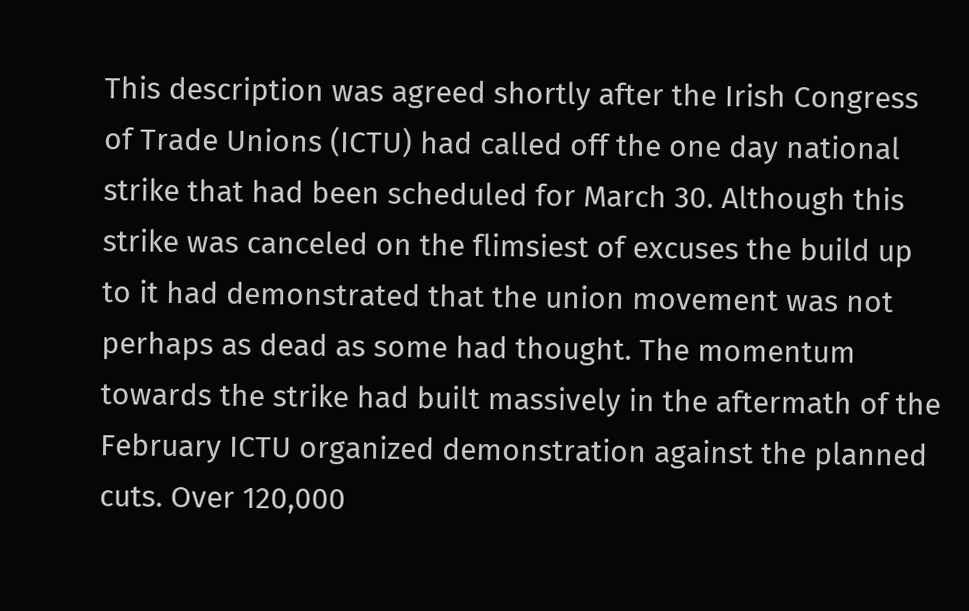This description was agreed shortly after the Irish Congress of Trade Unions (ICTU) had called off the one day national strike that had been scheduled for March 30. Although this strike was canceled on the flimsiest of excuses the build up to it had demonstrated that the union movement was not perhaps as dead as some had thought. The momentum towards the strike had built massively in the aftermath of the February ICTU organized demonstration against the planned cuts. Over 120,000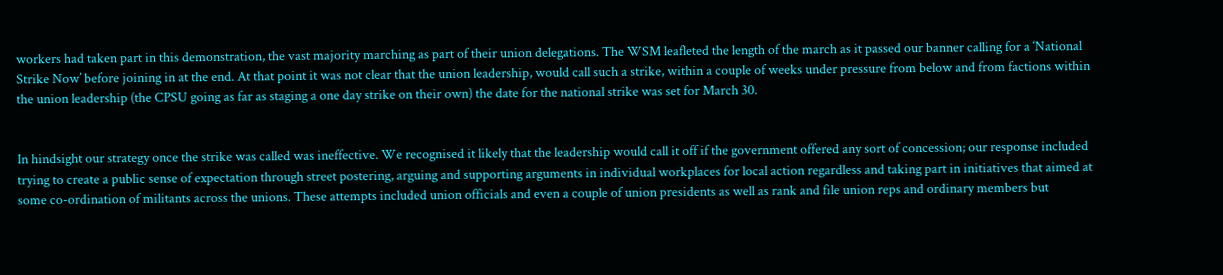workers had taken part in this demonstration, the vast majority marching as part of their union delegations. The WSM leafleted the length of the march as it passed our banner calling for a ‘National Strike Now’ before joining in at the end. At that point it was not clear that the union leadership, would call such a strike, within a couple of weeks under pressure from below and from factions within the union leadership (the CPSU going as far as staging a one day strike on their own) the date for the national strike was set for March 30.


In hindsight our strategy once the strike was called was ineffective. We recognised it likely that the leadership would call it off if the government offered any sort of concession; our response included trying to create a public sense of expectation through street postering, arguing and supporting arguments in individual workplaces for local action regardless and taking part in initiatives that aimed at some co-ordination of militants across the unions. These attempts included union officials and even a couple of union presidents as well as rank and file union reps and ordinary members but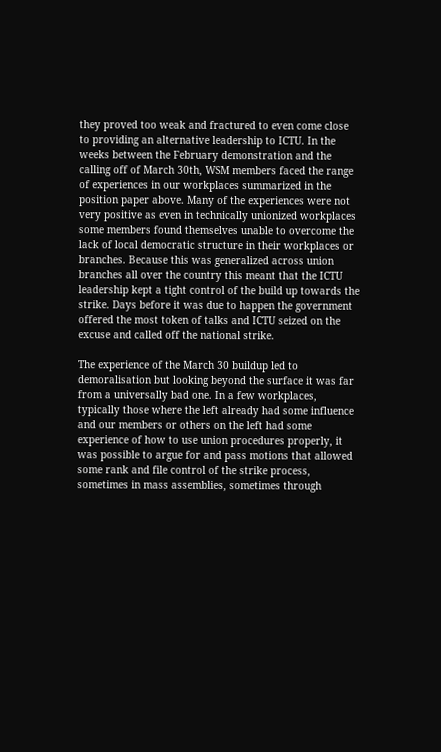they proved too weak and fractured to even come close to providing an alternative leadership to ICTU. In the weeks between the February demonstration and the calling off of March 30th, WSM members faced the range of experiences in our workplaces summarized in the position paper above. Many of the experiences were not very positive as even in technically unionized workplaces some members found themselves unable to overcome the lack of local democratic structure in their workplaces or branches. Because this was generalized across union branches all over the country this meant that the ICTU leadership kept a tight control of the build up towards the strike. Days before it was due to happen the government offered the most token of talks and ICTU seized on the excuse and called off the national strike.

The experience of the March 30 buildup led to demoralisation but looking beyond the surface it was far from a universally bad one. In a few workplaces, typically those where the left already had some influence and our members or others on the left had some experience of how to use union procedures properly, it was possible to argue for and pass motions that allowed some rank and file control of the strike process, sometimes in mass assemblies, sometimes through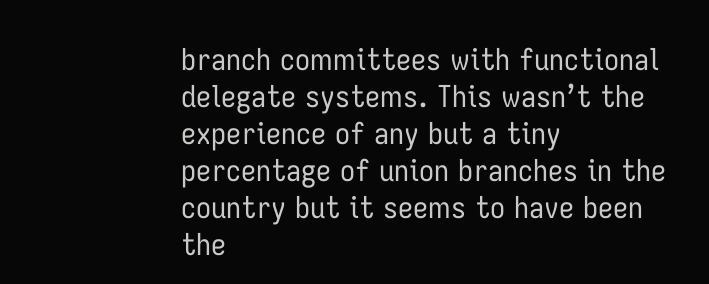branch committees with functional delegate systems. This wasn’t the experience of any but a tiny percentage of union branches in the country but it seems to have been the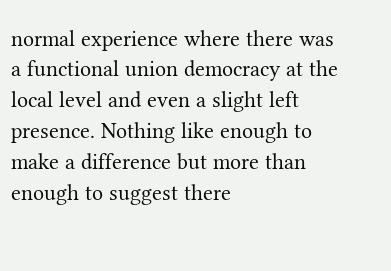normal experience where there was a functional union democracy at the local level and even a slight left presence. Nothing like enough to make a difference but more than enough to suggest there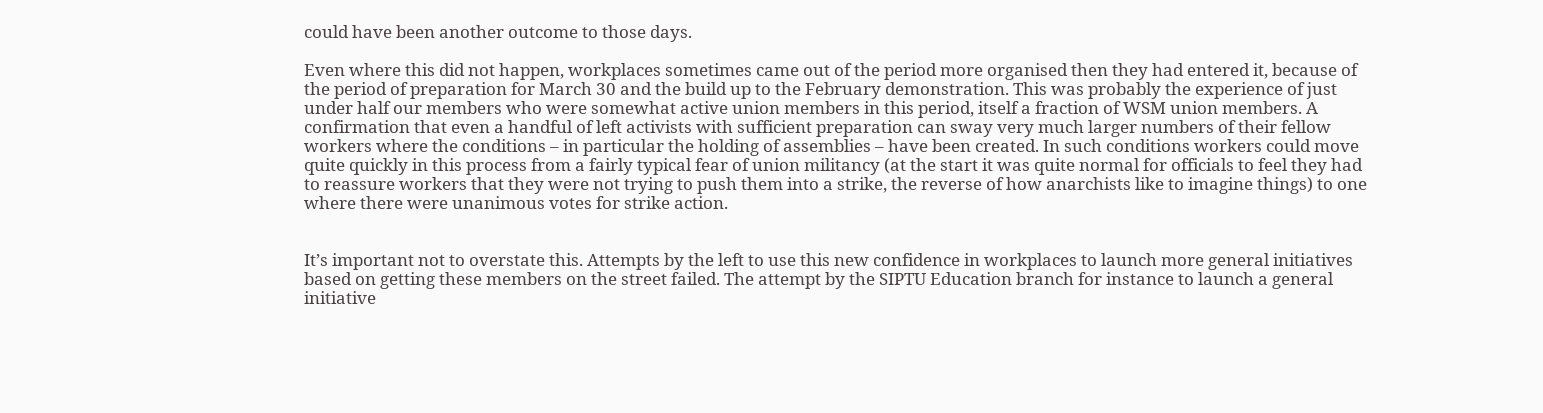could have been another outcome to those days.

Even where this did not happen, workplaces sometimes came out of the period more organised then they had entered it, because of the period of preparation for March 30 and the build up to the February demonstration. This was probably the experience of just under half our members who were somewhat active union members in this period, itself a fraction of WSM union members. A confirmation that even a handful of left activists with sufficient preparation can sway very much larger numbers of their fellow workers where the conditions – in particular the holding of assemblies – have been created. In such conditions workers could move quite quickly in this process from a fairly typical fear of union militancy (at the start it was quite normal for officials to feel they had to reassure workers that they were not trying to push them into a strike, the reverse of how anarchists like to imagine things) to one where there were unanimous votes for strike action.


It’s important not to overstate this. Attempts by the left to use this new confidence in workplaces to launch more general initiatives based on getting these members on the street failed. The attempt by the SIPTU Education branch for instance to launch a general initiative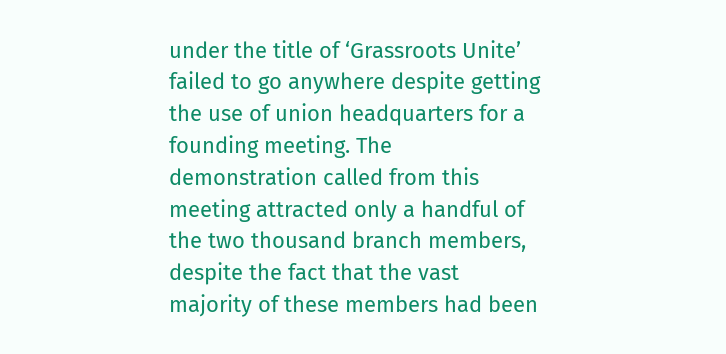under the title of ‘Grassroots Unite’ failed to go anywhere despite getting the use of union headquarters for a founding meeting. The demonstration called from this meeting attracted only a handful of the two thousand branch members, despite the fact that the vast majority of these members had been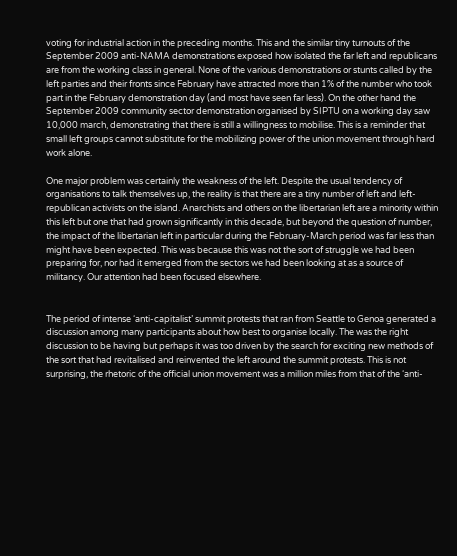voting for industrial action in the preceding months. This and the similar tiny turnouts of the September 2009 anti-NAMA demonstrations exposed how isolated the far left and republicans are from the working class in general. None of the various demonstrations or stunts called by the left parties and their fronts since February have attracted more than 1% of the number who took part in the February demonstration day (and most have seen far less). On the other hand the September 2009 community sector demonstration organised by SIPTU on a working day saw 10,000 march, demonstrating that there is still a willingness to mobilise. This is a reminder that small left groups cannot substitute for the mobilizing power of the union movement through hard work alone.

One major problem was certainly the weakness of the left. Despite the usual tendency of organisations to talk themselves up, the reality is that there are a tiny number of left and left-republican activists on the island. Anarchists and others on the libertarian left are a minority within this left but one that had grown significantly in this decade, but beyond the question of number, the impact of the libertarian left in particular during the February-March period was far less than might have been expected. This was because this was not the sort of struggle we had been preparing for, nor had it emerged from the sectors we had been looking at as a source of militancy. Our attention had been focused elsewhere.


The period of intense ‘anti-capitalist’ summit protests that ran from Seattle to Genoa generated a discussion among many participants about how best to organise locally. The was the right discussion to be having but perhaps it was too driven by the search for exciting new methods of the sort that had revitalised and reinvented the left around the summit protests. This is not surprising, the rhetoric of the official union movement was a million miles from that of the ‘anti-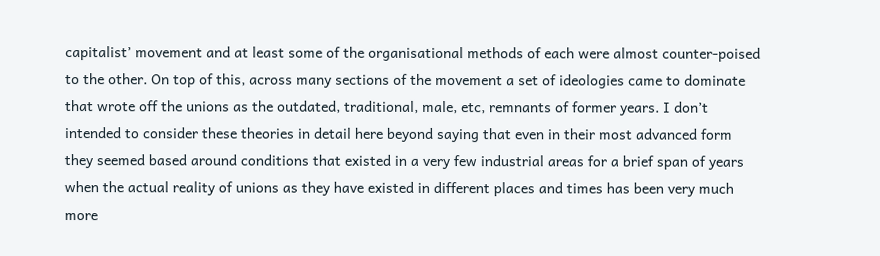capitalist’ movement and at least some of the organisational methods of each were almost counter-poised to the other. On top of this, across many sections of the movement a set of ideologies came to dominate that wrote off the unions as the outdated, traditional, male, etc, remnants of former years. I don’t intended to consider these theories in detail here beyond saying that even in their most advanced form they seemed based around conditions that existed in a very few industrial areas for a brief span of years when the actual reality of unions as they have existed in different places and times has been very much more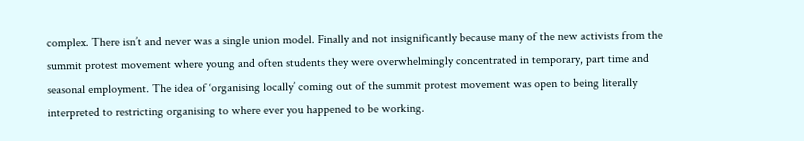complex. There isn’t and never was a single union model. Finally and not insignificantly because many of the new activists from the summit protest movement where young and often students they were overwhelmingly concentrated in temporary, part time and seasonal employment. The idea of ‘organising locally’ coming out of the summit protest movement was open to being literally interpreted to restricting organising to where ever you happened to be working.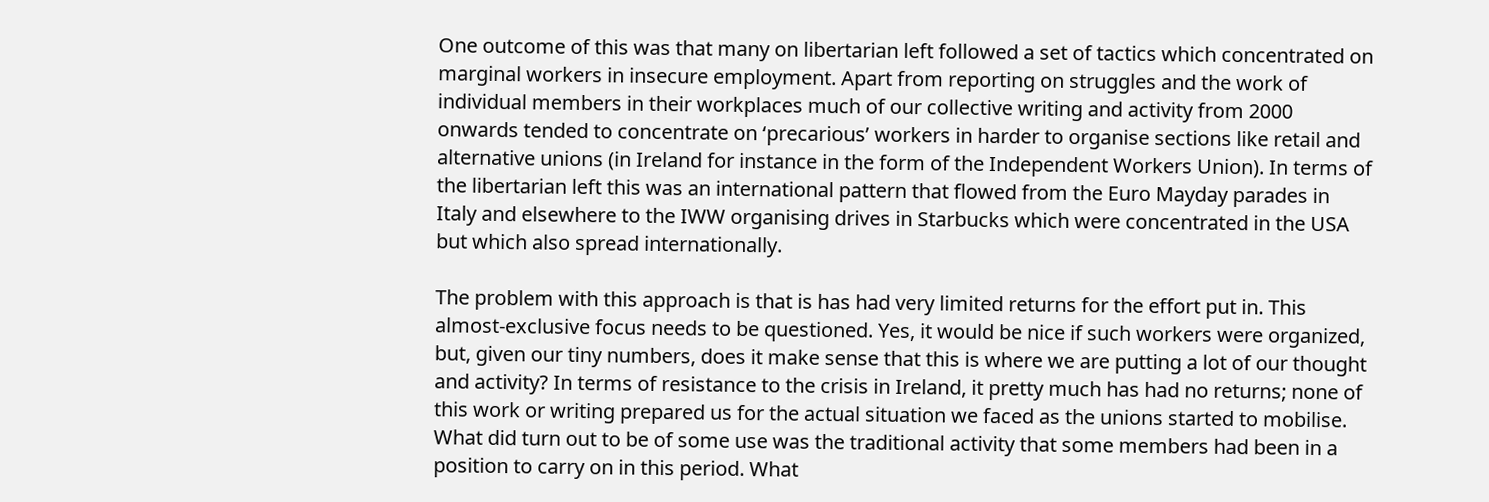One outcome of this was that many on libertarian left followed a set of tactics which concentrated on marginal workers in insecure employment. Apart from reporting on struggles and the work of individual members in their workplaces much of our collective writing and activity from 2000 onwards tended to concentrate on ‘precarious’ workers in harder to organise sections like retail and alternative unions (in Ireland for instance in the form of the Independent Workers Union). In terms of the libertarian left this was an international pattern that flowed from the Euro Mayday parades in Italy and elsewhere to the IWW organising drives in Starbucks which were concentrated in the USA but which also spread internationally.

The problem with this approach is that is has had very limited returns for the effort put in. This almost-exclusive focus needs to be questioned. Yes, it would be nice if such workers were organized, but, given our tiny numbers, does it make sense that this is where we are putting a lot of our thought and activity? In terms of resistance to the crisis in Ireland, it pretty much has had no returns; none of this work or writing prepared us for the actual situation we faced as the unions started to mobilise. What did turn out to be of some use was the traditional activity that some members had been in a position to carry on in this period. What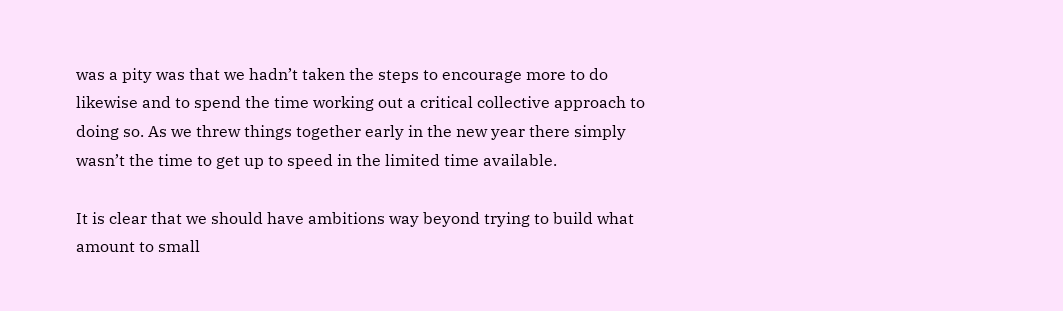was a pity was that we hadn’t taken the steps to encourage more to do likewise and to spend the time working out a critical collective approach to doing so. As we threw things together early in the new year there simply wasn’t the time to get up to speed in the limited time available.

It is clear that we should have ambitions way beyond trying to build what amount to small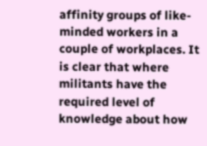affinity groups of like-minded workers in a couple of workplaces. It is clear that where militants have the required level of knowledge about how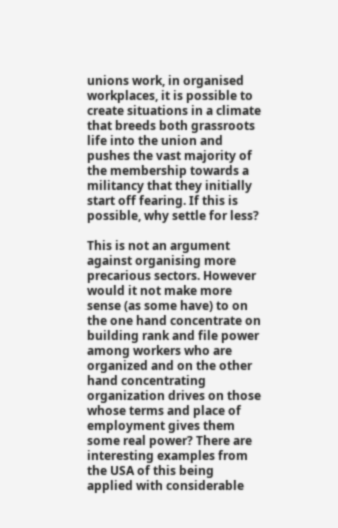unions work, in organised workplaces, it is possible to create situations in a climate that breeds both grassroots life into the union and pushes the vast majority of the membership towards a militancy that they initially start off fearing. If this is possible, why settle for less?

This is not an argument against organising more precarious sectors. However would it not make more sense (as some have) to on the one hand concentrate on building rank and file power among workers who are organized and on the other hand concentrating organization drives on those whose terms and place of employment gives them some real power? There are interesting examples from the USA of this being applied with considerable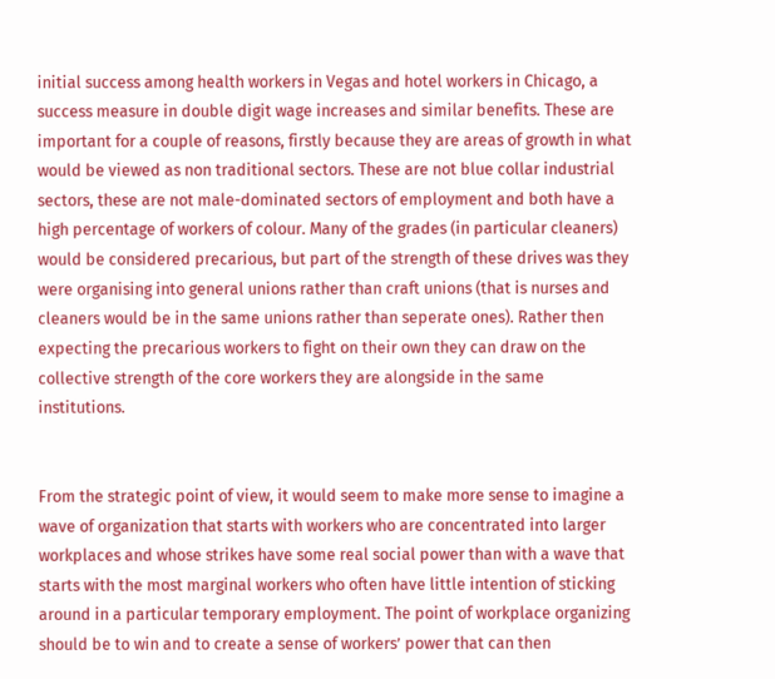initial success among health workers in Vegas and hotel workers in Chicago, a success measure in double digit wage increases and similar benefits. These are important for a couple of reasons, firstly because they are areas of growth in what would be viewed as non traditional sectors. These are not blue collar industrial sectors, these are not male-dominated sectors of employment and both have a high percentage of workers of colour. Many of the grades (in particular cleaners) would be considered precarious, but part of the strength of these drives was they were organising into general unions rather than craft unions (that is nurses and cleaners would be in the same unions rather than seperate ones). Rather then expecting the precarious workers to fight on their own they can draw on the collective strength of the core workers they are alongside in the same institutions.


From the strategic point of view, it would seem to make more sense to imagine a wave of organization that starts with workers who are concentrated into larger workplaces and whose strikes have some real social power than with a wave that starts with the most marginal workers who often have little intention of sticking around in a particular temporary employment. The point of workplace organizing should be to win and to create a sense of workers’ power that can then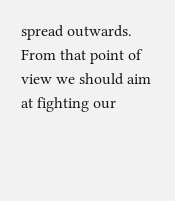spread outwards. From that point of view we should aim at fighting our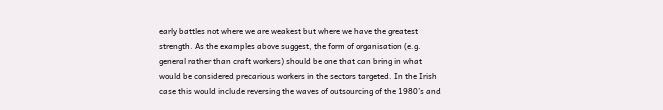early battles not where we are weakest but where we have the greatest strength. As the examples above suggest, the form of organisation (e.g. general rather than craft workers) should be one that can bring in what would be considered precarious workers in the sectors targeted. In the Irish case this would include reversing the waves of outsourcing of the 1980’s and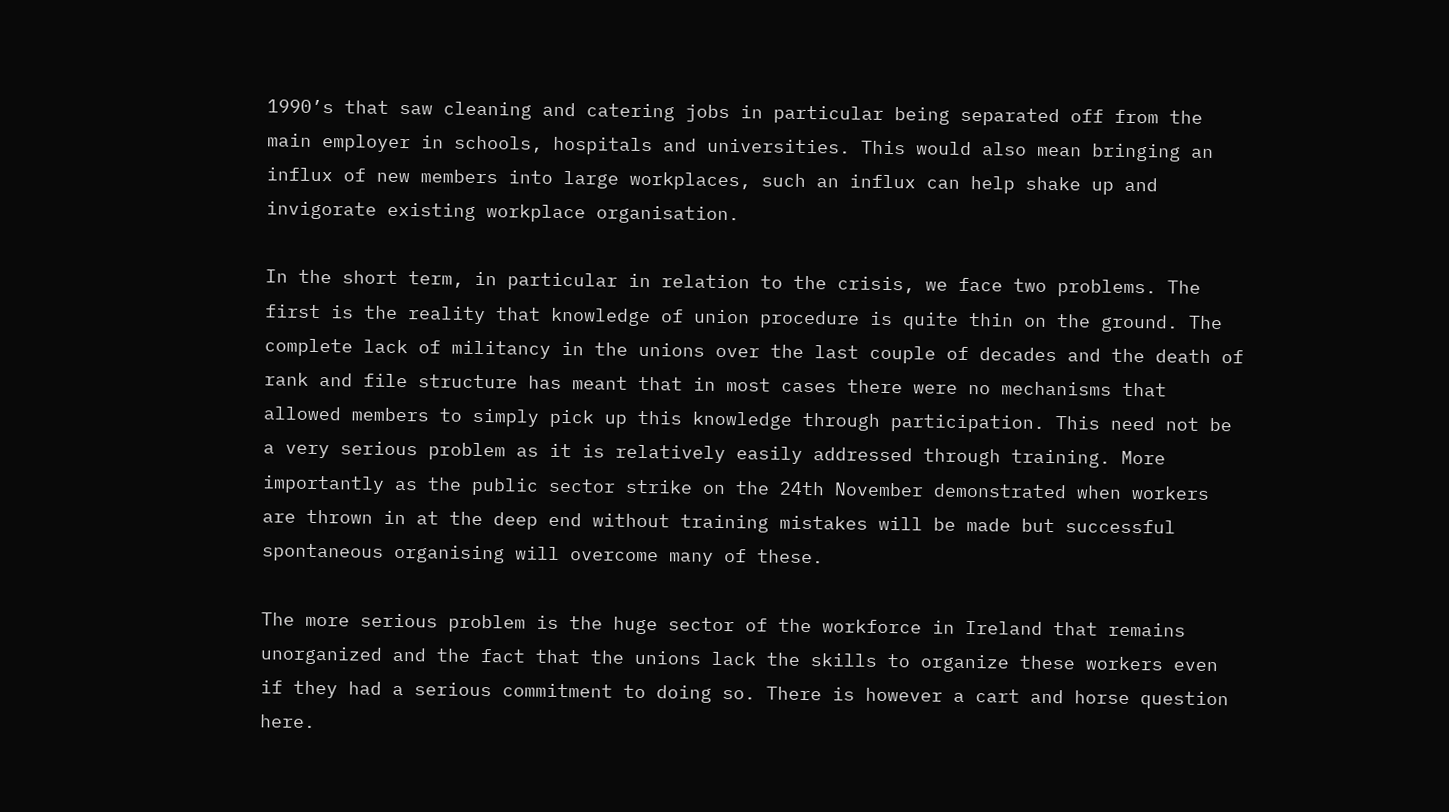1990’s that saw cleaning and catering jobs in particular being separated off from the main employer in schools, hospitals and universities. This would also mean bringing an influx of new members into large workplaces, such an influx can help shake up and invigorate existing workplace organisation.

In the short term, in particular in relation to the crisis, we face two problems. The first is the reality that knowledge of union procedure is quite thin on the ground. The complete lack of militancy in the unions over the last couple of decades and the death of rank and file structure has meant that in most cases there were no mechanisms that allowed members to simply pick up this knowledge through participation. This need not be a very serious problem as it is relatively easily addressed through training. More importantly as the public sector strike on the 24th November demonstrated when workers are thrown in at the deep end without training mistakes will be made but successful spontaneous organising will overcome many of these.

The more serious problem is the huge sector of the workforce in Ireland that remains unorganized and the fact that the unions lack the skills to organize these workers even if they had a serious commitment to doing so. There is however a cart and horse question here.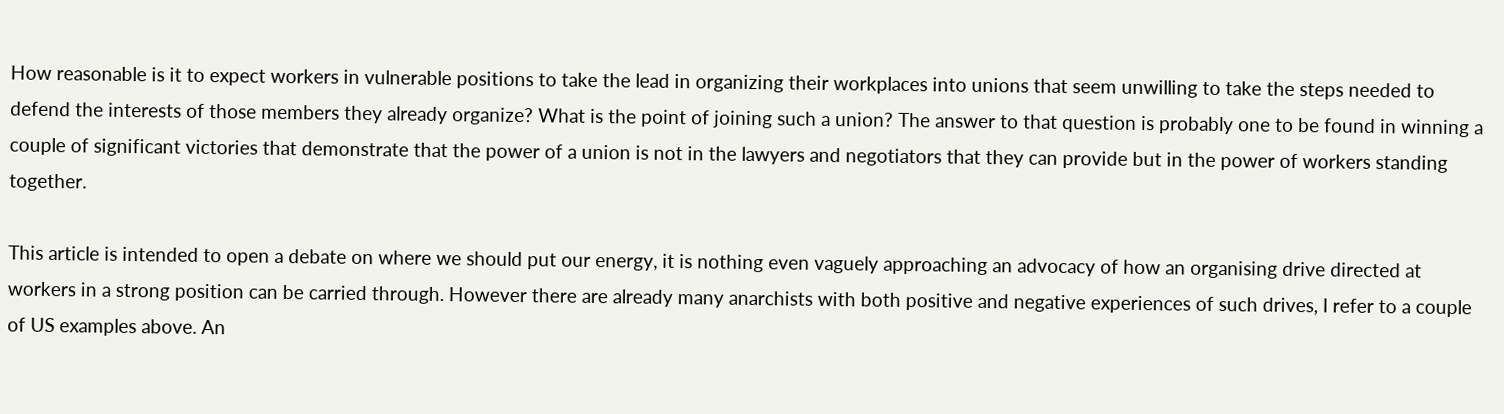How reasonable is it to expect workers in vulnerable positions to take the lead in organizing their workplaces into unions that seem unwilling to take the steps needed to defend the interests of those members they already organize? What is the point of joining such a union? The answer to that question is probably one to be found in winning a couple of significant victories that demonstrate that the power of a union is not in the lawyers and negotiators that they can provide but in the power of workers standing together.

This article is intended to open a debate on where we should put our energy, it is nothing even vaguely approaching an advocacy of how an organising drive directed at workers in a strong position can be carried through. However there are already many anarchists with both positive and negative experiences of such drives, I refer to a couple of US examples above. An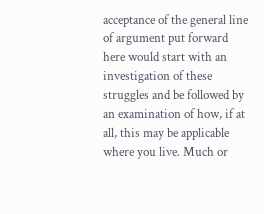acceptance of the general line of argument put forward here would start with an investigation of these struggles and be followed by an examination of how, if at all, this may be applicable where you live. Much or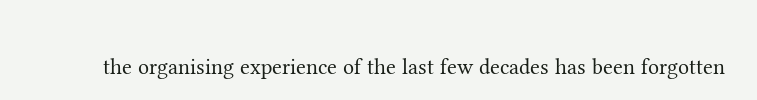the organising experience of the last few decades has been forgotten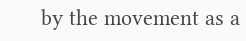by the movement as a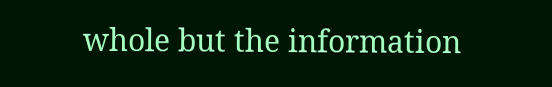whole but the information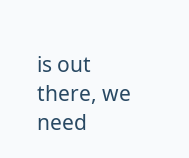is out there, we need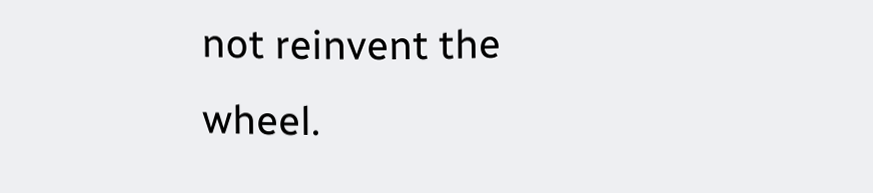not reinvent the wheel.